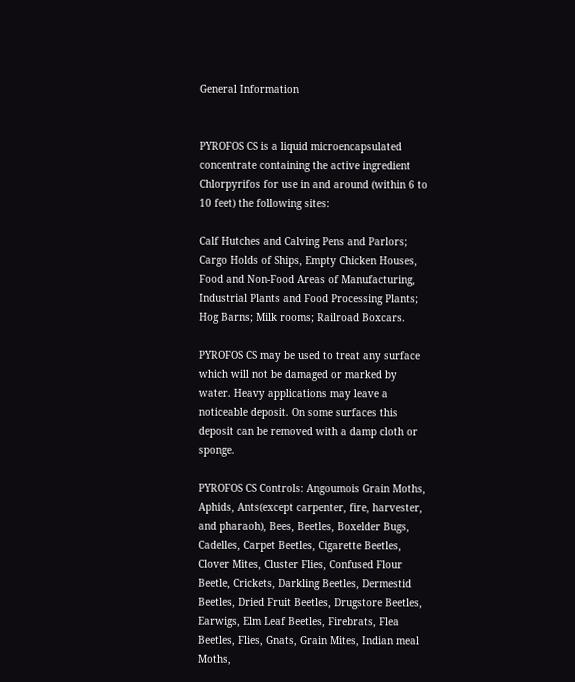General Information


PYROFOS CS is a liquid microencapsulated concentrate containing the active ingredient Chlorpyrifos for use in and around (within 6 to 10 feet) the following sites:

Calf Hutches and Calving Pens and Parlors; Cargo Holds of Ships, Empty Chicken Houses, Food and Non-Food Areas of Manufacturing, Industrial Plants and Food Processing Plants; Hog Barns; Milk rooms; Railroad Boxcars.

PYROFOS CS may be used to treat any surface which will not be damaged or marked by water. Heavy applications may leave a noticeable deposit. On some surfaces this deposit can be removed with a damp cloth or sponge.

PYROFOS CS Controls: Angoumois Grain Moths, Aphids, Ants(except carpenter, fire, harvester, and pharaoh), Bees, Beetles, Boxelder Bugs, Cadelles, Carpet Beetles, Cigarette Beetles, Clover Mites, Cluster Flies, Confused Flour Beetle, Crickets, Darkling Beetles, Dermestid Beetles, Dried Fruit Beetles, Drugstore Beetles, Earwigs, Elm Leaf Beetles, Firebrats, Flea Beetles, Flies, Gnats, Grain Mites, Indian meal Moths,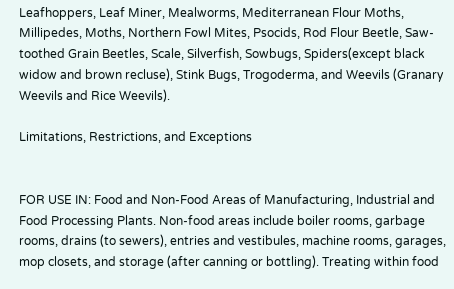Leafhoppers, Leaf Miner, Mealworms, Mediterranean Flour Moths, Millipedes, Moths, Northern Fowl Mites, Psocids, Rod Flour Beetle, Saw-toothed Grain Beetles, Scale, Silverfish, Sowbugs, Spiders(except black widow and brown recluse), Stink Bugs, Trogoderma, and Weevils (Granary Weevils and Rice Weevils).

Limitations, Restrictions, and Exceptions


FOR USE IN: Food and Non-Food Areas of Manufacturing, Industrial and Food Processing Plants. Non-food areas include boiler rooms, garbage rooms, drains (to sewers), entries and vestibules, machine rooms, garages, mop closets, and storage (after canning or bottling). Treating within food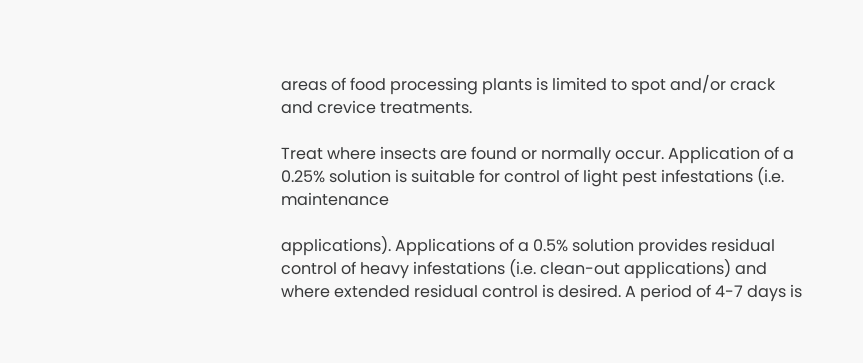areas of food processing plants is limited to spot and/or crack and crevice treatments.

Treat where insects are found or normally occur. Application of a 0.25% solution is suitable for control of light pest infestations (i.e. maintenance

applications). Applications of a 0.5% solution provides residual control of heavy infestations (i.e. clean-out applications) and where extended residual control is desired. A period of 4-7 days is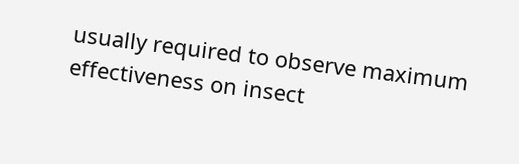usually required to observe maximum effectiveness on insect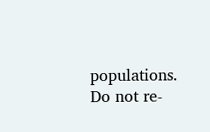populations. Do not re-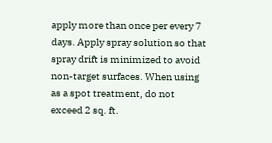apply more than once per every 7 days. Apply spray solution so that spray drift is minimized to avoid non-target surfaces. When using as a spot treatment, do not exceed 2 sq. ft.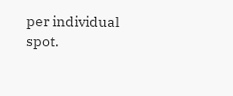per individual spot.